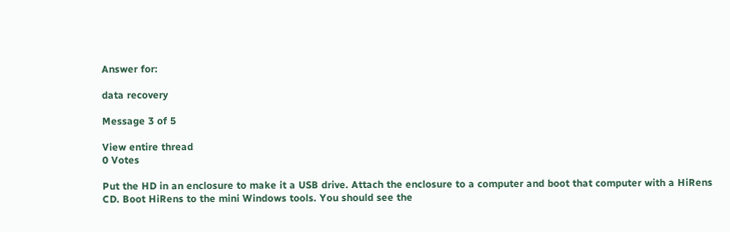Answer for:

data recovery

Message 3 of 5

View entire thread
0 Votes

Put the HD in an enclosure to make it a USB drive. Attach the enclosure to a computer and boot that computer with a HiRens CD. Boot HiRens to the mini Windows tools. You should see the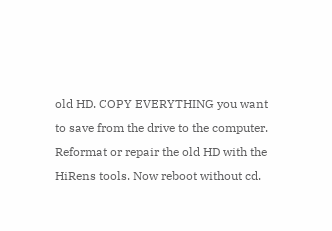old HD. COPY EVERYTHING you want to save from the drive to the computer. Reformat or repair the old HD with the HiRens tools. Now reboot without cd.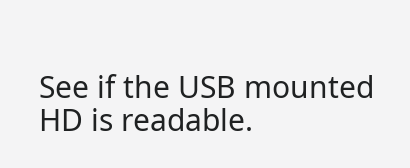See if the USB mounted HD is readable.